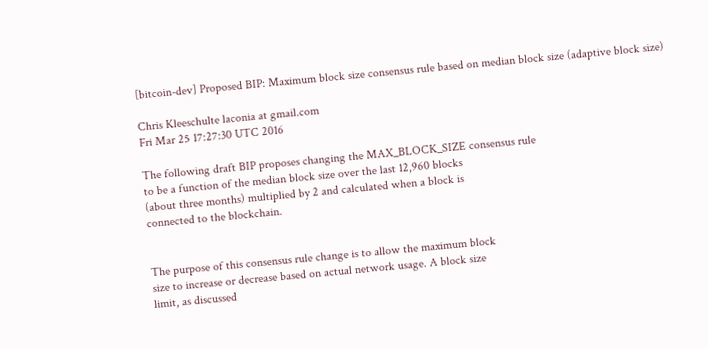[bitcoin-dev] Proposed BIP: Maximum block size consensus rule based on median block size (adaptive block size)

Chris Kleeschulte laconia at gmail.com
Fri Mar 25 17:27:30 UTC 2016

The following draft BIP proposes changing the MAX_BLOCK_SIZE consensus rule
to be a function of the median block size over the last 12,960 blocks
(about three months) multiplied by 2 and calculated when a block is
connected to the blockchain.


The purpose of this consensus rule change is to allow the maximum block
size to increase or decrease based on actual network usage. A block size
limit, as discussed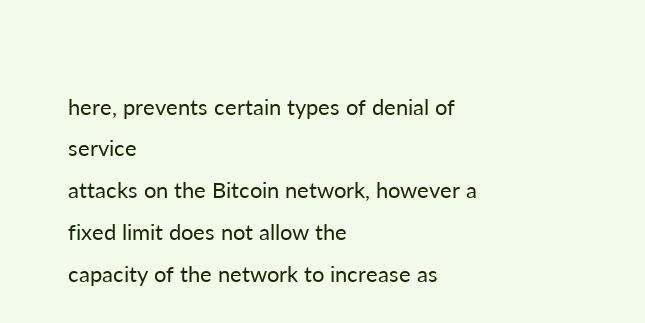here, prevents certain types of denial of service
attacks on the Bitcoin network, however a fixed limit does not allow the
capacity of the network to increase as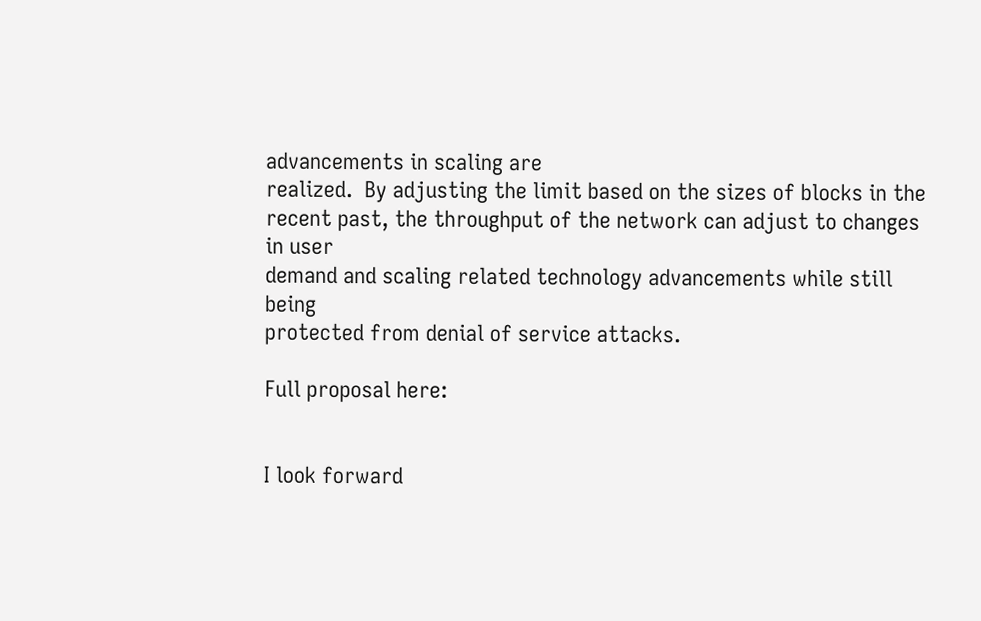advancements in scaling are
realized.  By adjusting the limit based on the sizes of blocks in the
recent past, the throughput of the network can adjust to changes in user
demand and scaling related technology advancements while still being
protected from denial of service attacks.

Full proposal here:


I look forward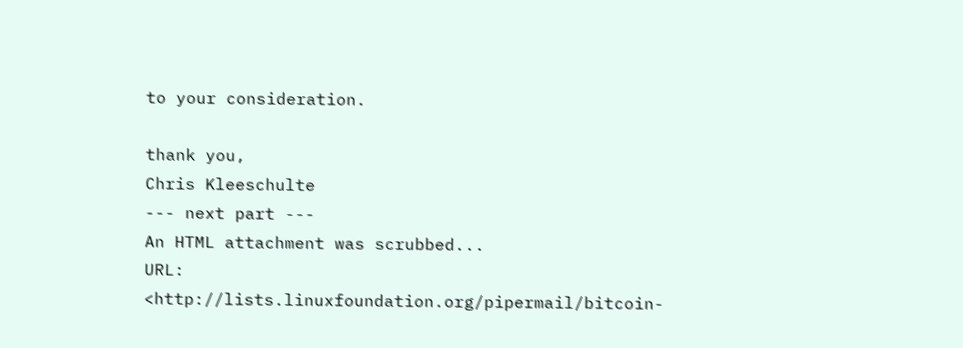to your consideration.

thank you,
Chris Kleeschulte
--- next part ---
An HTML attachment was scrubbed...
URL: <http://lists.linuxfoundation.org/pipermail/bitcoin-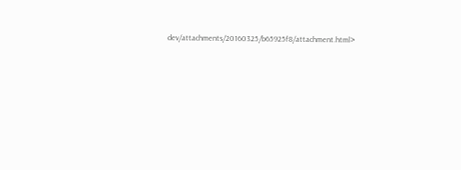dev/attachments/20160325/b65925f8/attachment.html>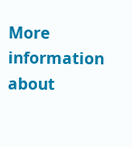More information about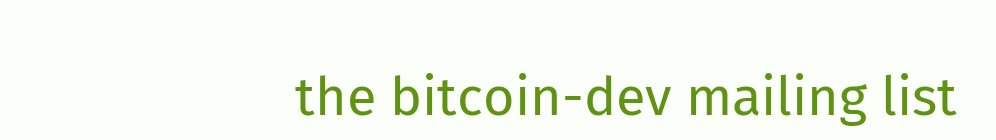the bitcoin-dev mailing list